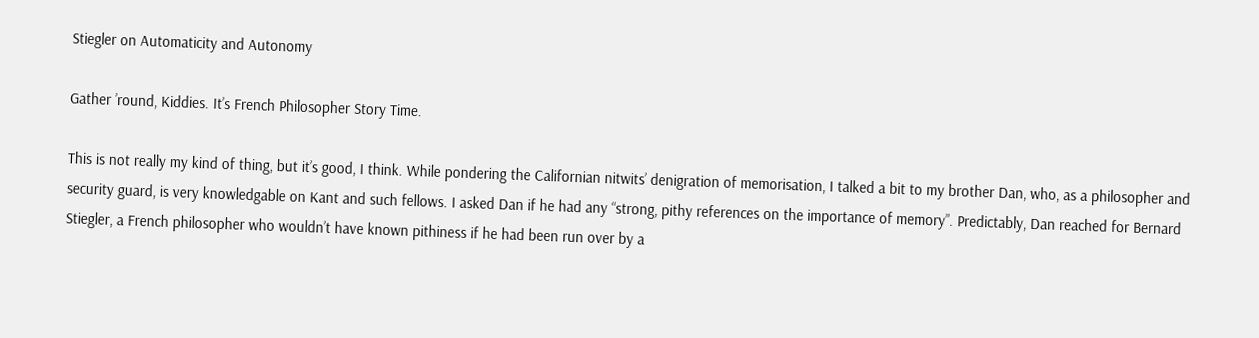Stiegler on Automaticity and Autonomy

Gather ’round, Kiddies. It’s French Philosopher Story Time.

This is not really my kind of thing, but it’s good, I think. While pondering the Californian nitwits’ denigration of memorisation, I talked a bit to my brother Dan, who, as a philosopher and security guard, is very knowledgable on Kant and such fellows. I asked Dan if he had any “strong, pithy references on the importance of memory”. Predictably, Dan reached for Bernard Stiegler, a French philosopher who wouldn’t have known pithiness if he had been run over by a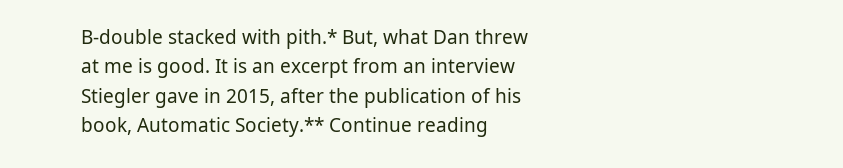B-double stacked with pith.* But, what Dan threw at me is good. It is an excerpt from an interview Stiegler gave in 2015, after the publication of his book, Automatic Society.** Continue reading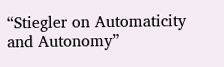“Stiegler on Automaticity and Autonomy”